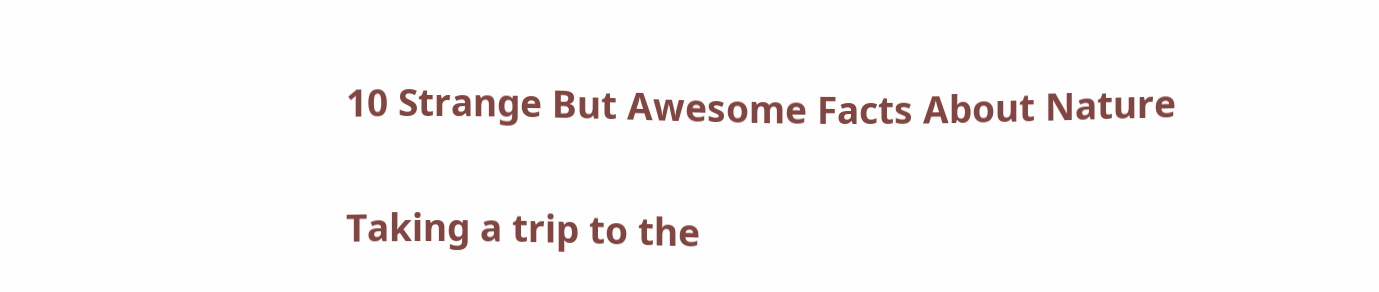10 Strange But Awesome Facts About Nature


Taking a trip to the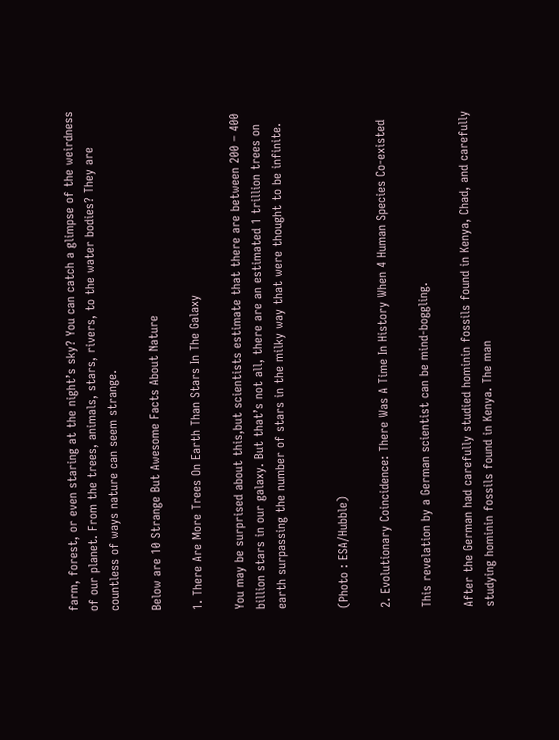farm, forest, or even staring at the night’s sky? You can catch a glimpse of the weirdness of our planet. From the trees, animals, stars, rivers, to the water bodies? They are countless of ways nature can seem strange.

Below are 10 Strange But Awesome Facts About Nature

1. There Are More Trees On Earth Than Stars In The Galaxy

You may be surprised about this,but scientists estimate that there are between 200 – 400 billion stars in our galaxy. But that’s not all, there are an estimated 1 trillion trees on earth surpassing the number of stars in the milky way that were thought to be infinite.


(Photo : ESA/Hubble)

2. Evolutionary Coincidence: There Was A Time In History When 4 Human Species Co-existed

This revelation by a German scientist can be mind-boggling.

After the German had carefully studied hominin fossils found in Kenya, Chad, and carefully studying hominin fossils found in Kenya. The man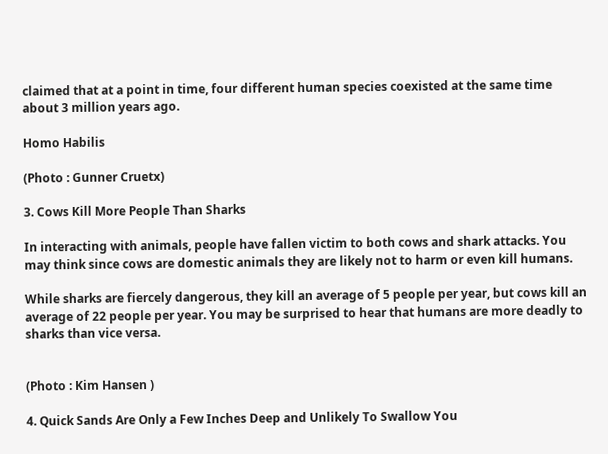claimed that at a point in time, four different human species coexisted at the same time about 3 million years ago.

Homo Habilis

(Photo : Gunner Cruetx)

3. Cows Kill More People Than Sharks

In interacting with animals, people have fallen victim to both cows and shark attacks. You may think since cows are domestic animals they are likely not to harm or even kill humans.

While sharks are fiercely dangerous, they kill an average of 5 people per year, but cows kill an average of 22 people per year. You may be surprised to hear that humans are more deadly to sharks than vice versa.


(Photo : Kim Hansen )

4. Quick Sands Are Only a Few Inches Deep and Unlikely To Swallow You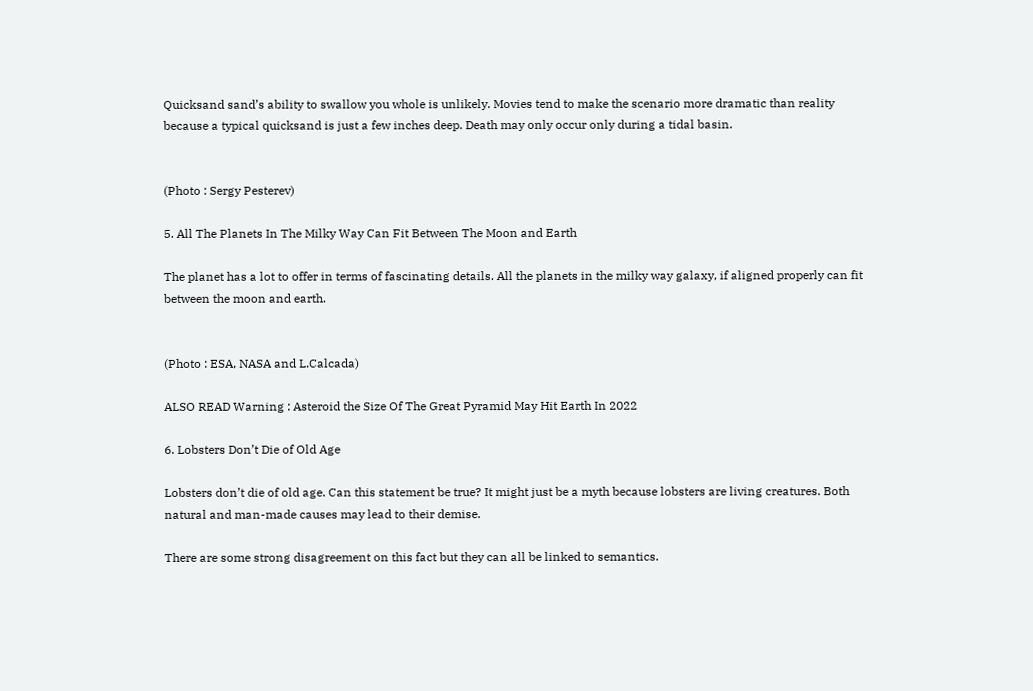Quicksand sand’s ability to swallow you whole is unlikely. Movies tend to make the scenario more dramatic than reality because a typical quicksand is just a few inches deep. Death may only occur only during a tidal basin.


(Photo : Sergy Pesterev)

5. All The Planets In The Milky Way Can Fit Between The Moon and Earth

The planet has a lot to offer in terms of fascinating details. All the planets in the milky way galaxy, if aligned properly can fit between the moon and earth.


(Photo : ESA, NASA and L.Calcada)

ALSO READ Warning : Asteroid the Size Of The Great Pyramid May Hit Earth In 2022

6. Lobsters Don’t Die of Old Age

Lobsters don’t die of old age. Can this statement be true? It might just be a myth because lobsters are living creatures. Both natural and man-made causes may lead to their demise.

There are some strong disagreement on this fact but they can all be linked to semantics.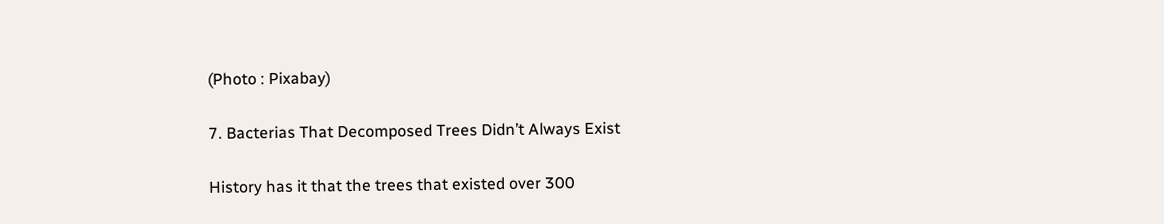(Photo : Pixabay)

7. Bacterias That Decomposed Trees Didn’t Always Exist

History has it that the trees that existed over 300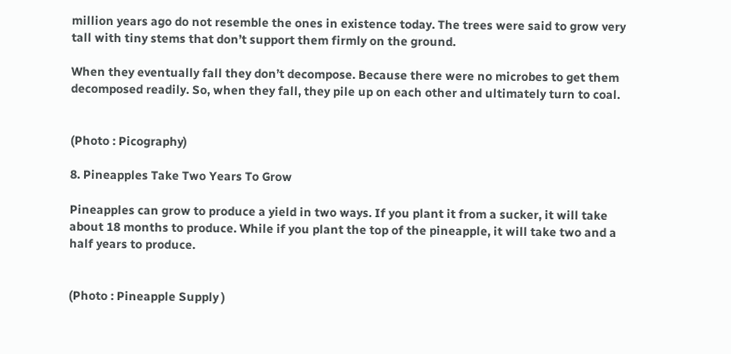million years ago do not resemble the ones in existence today. The trees were said to grow very tall with tiny stems that don’t support them firmly on the ground.

When they eventually fall they don’t decompose. Because there were no microbes to get them decomposed readily. So, when they fall, they pile up on each other and ultimately turn to coal.


(Photo : Picography)

8. Pineapples Take Two Years To Grow

Pineapples can grow to produce a yield in two ways. If you plant it from a sucker, it will take about 18 months to produce. While if you plant the top of the pineapple, it will take two and a half years to produce.


(Photo : Pineapple Supply )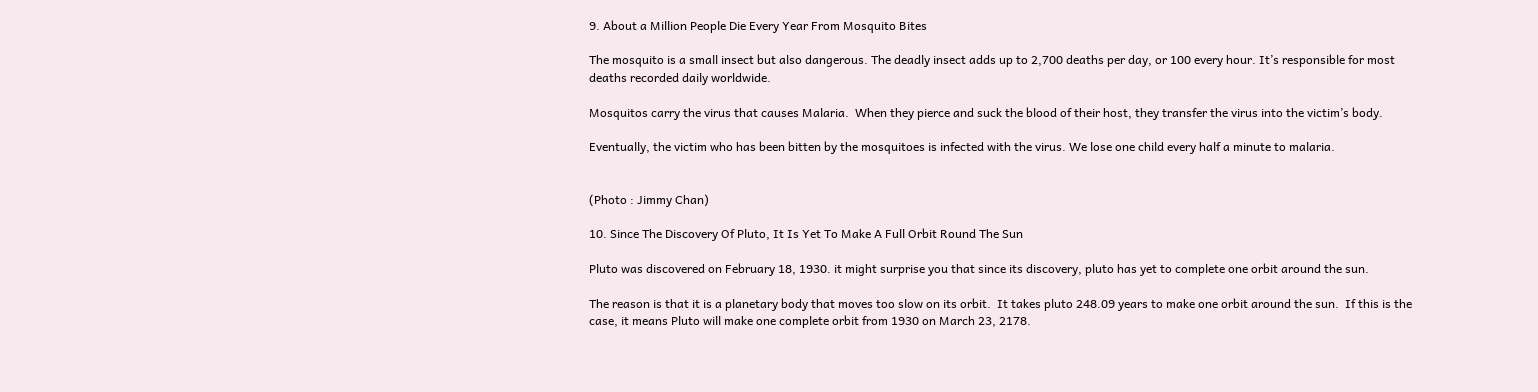9. About a Million People Die Every Year From Mosquito Bites

The mosquito is a small insect but also dangerous. The deadly insect adds up to 2,700 deaths per day, or 100 every hour. It’s responsible for most deaths recorded daily worldwide.

Mosquitos carry the virus that causes Malaria.  When they pierce and suck the blood of their host, they transfer the virus into the victim’s body.

Eventually, the victim who has been bitten by the mosquitoes is infected with the virus. We lose one child every half a minute to malaria.


(Photo : Jimmy Chan)

10. Since The Discovery Of Pluto, It Is Yet To Make A Full Orbit Round The Sun

Pluto was discovered on February 18, 1930. it might surprise you that since its discovery, pluto has yet to complete one orbit around the sun.

The reason is that it is a planetary body that moves too slow on its orbit.  It takes pluto 248.09 years to make one orbit around the sun.  If this is the case, it means Pluto will make one complete orbit from 1930 on March 23, 2178.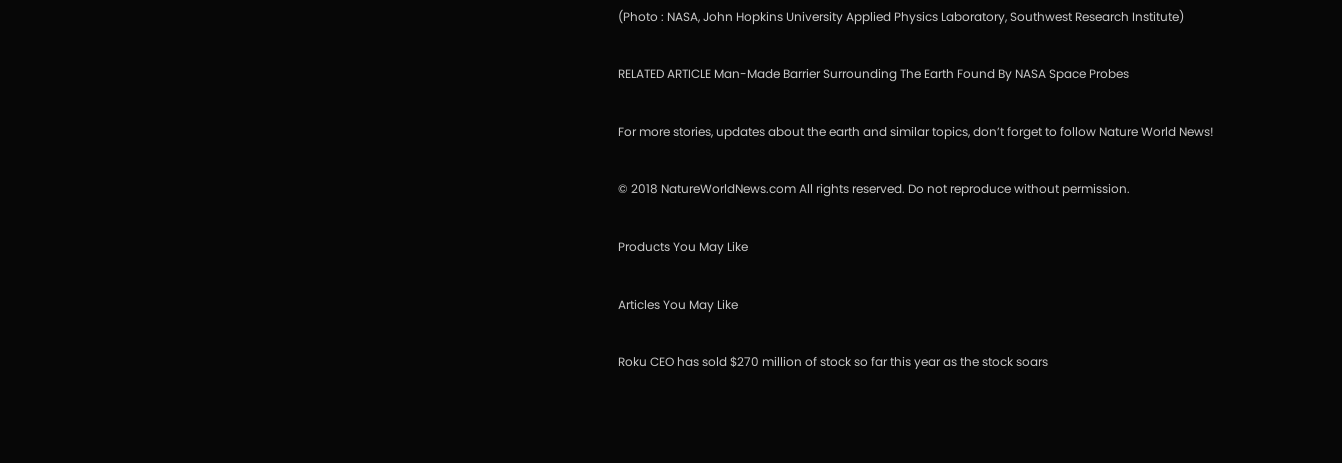(Photo : NASA, John Hopkins University Applied Physics Laboratory, Southwest Research Institute)

RELATED ARTICLE Man-Made Barrier Surrounding The Earth Found By NASA Space Probes

For more stories, updates about the earth and similar topics, don’t forget to follow Nature World News!

© 2018 NatureWorldNews.com All rights reserved. Do not reproduce without permission.

Products You May Like

Articles You May Like

Roku CEO has sold $270 million of stock so far this year as the stock soars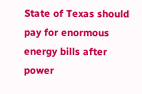State of Texas should pay for enormous energy bills after power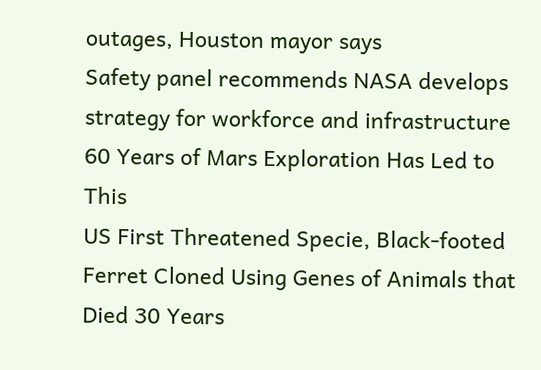outages, Houston mayor says
Safety panel recommends NASA develops strategy for workforce and infrastructure
60 Years of Mars Exploration Has Led to This
US First Threatened Specie, Black-footed Ferret Cloned Using Genes of Animals that Died 30 Years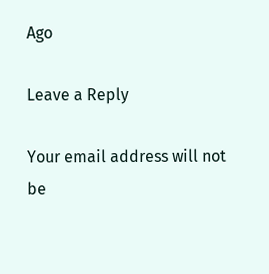Ago

Leave a Reply

Your email address will not be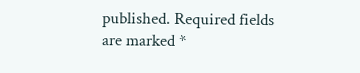published. Required fields are marked *